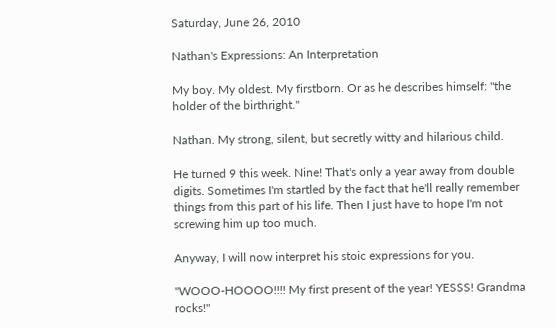Saturday, June 26, 2010

Nathan's Expressions: An Interpretation

My boy. My oldest. My firstborn. Or as he describes himself: "the holder of the birthright."

Nathan. My strong, silent, but secretly witty and hilarious child.

He turned 9 this week. Nine! That's only a year away from double digits. Sometimes I'm startled by the fact that he'll really remember things from this part of his life. Then I just have to hope I'm not screwing him up too much.

Anyway, I will now interpret his stoic expressions for you.

"WOOO-HOOOO!!!! My first present of the year! YESSS! Grandma rocks!"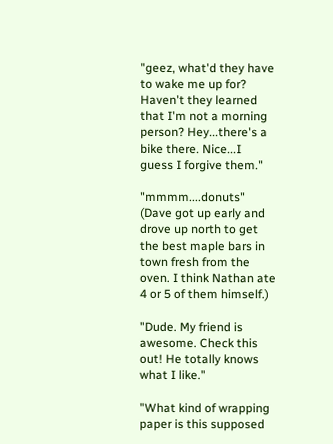"geez, what'd they have to wake me up for? Haven't they learned that I'm not a morning person? Hey...there's a bike there. Nice...I guess I forgive them."

"mmmm....donuts" (Dave got up early and drove up north to get the best maple bars in town fresh from the oven. I think Nathan ate 4 or 5 of them himself.)

"Dude. My friend is awesome. Check this out! He totally knows what I like."

"What kind of wrapping paper is this supposed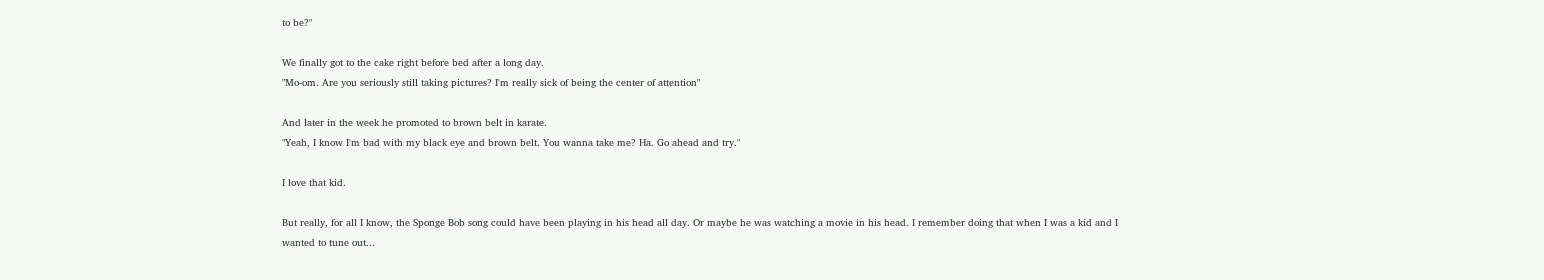to be?"

We finally got to the cake right before bed after a long day.
"Mo-om. Are you seriously still taking pictures? I'm really sick of being the center of attention"

And later in the week he promoted to brown belt in karate.
"Yeah, I know I'm bad with my black eye and brown belt. You wanna take me? Ha. Go ahead and try."

I love that kid.

But really, for all I know, the Sponge Bob song could have been playing in his head all day. Or maybe he was watching a movie in his head. I remember doing that when I was a kid and I wanted to tune out...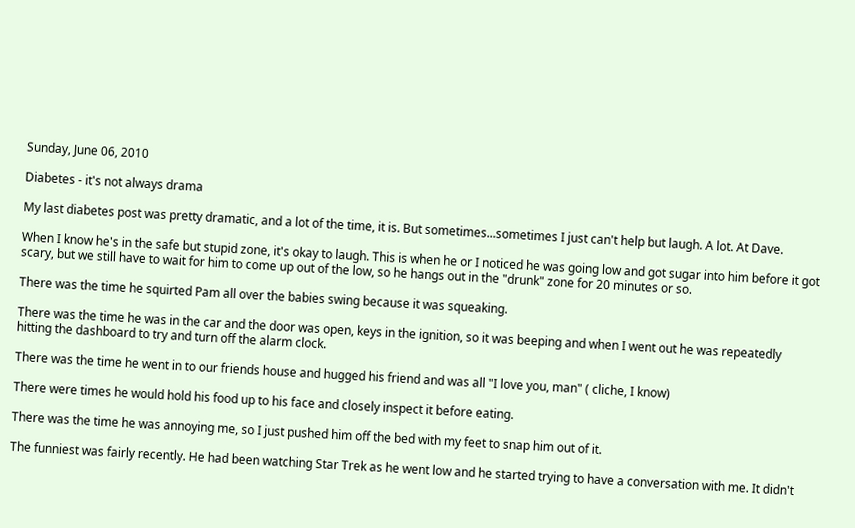Sunday, June 06, 2010

Diabetes - it's not always drama

My last diabetes post was pretty dramatic, and a lot of the time, it is. But sometimes...sometimes I just can't help but laugh. A lot. At Dave.

When I know he's in the safe but stupid zone, it's okay to laugh. This is when he or I noticed he was going low and got sugar into him before it got scary, but we still have to wait for him to come up out of the low, so he hangs out in the "drunk" zone for 20 minutes or so.

There was the time he squirted Pam all over the babies swing because it was squeaking.

There was the time he was in the car and the door was open, keys in the ignition, so it was beeping and when I went out he was repeatedly hitting the dashboard to try and turn off the alarm clock.

There was the time he went in to our friends house and hugged his friend and was all "I love you, man" ( cliche, I know)

There were times he would hold his food up to his face and closely inspect it before eating.

There was the time he was annoying me, so I just pushed him off the bed with my feet to snap him out of it.

The funniest was fairly recently. He had been watching Star Trek as he went low and he started trying to have a conversation with me. It didn't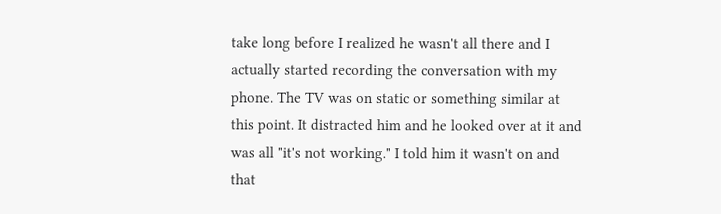take long before I realized he wasn't all there and I actually started recording the conversation with my phone. The TV was on static or something similar at this point. It distracted him and he looked over at it and was all "it's not working." I told him it wasn't on and that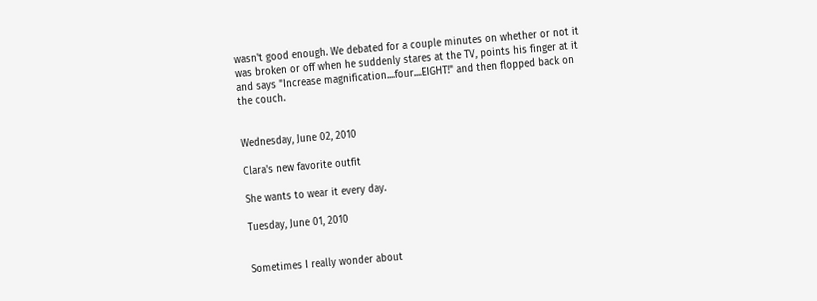wasn't good enough. We debated for a couple minutes on whether or not it was broken or off when he suddenly stares at the TV, points his finger at it and says "Increase magnification....four....EIGHT!" and then flopped back on the couch.


Wednesday, June 02, 2010

Clara's new favorite outfit

She wants to wear it every day.

Tuesday, June 01, 2010


Sometimes I really wonder about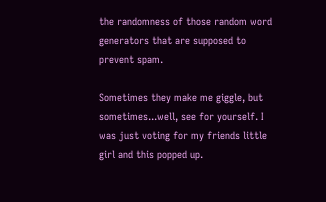the randomness of those random word generators that are supposed to prevent spam.

Sometimes they make me giggle, but sometimes...well, see for yourself. I was just voting for my friends little girl and this popped up.